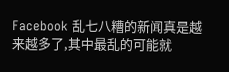Facebook 乱七八糟的新闻真是越来越多了,其中最乱的可能就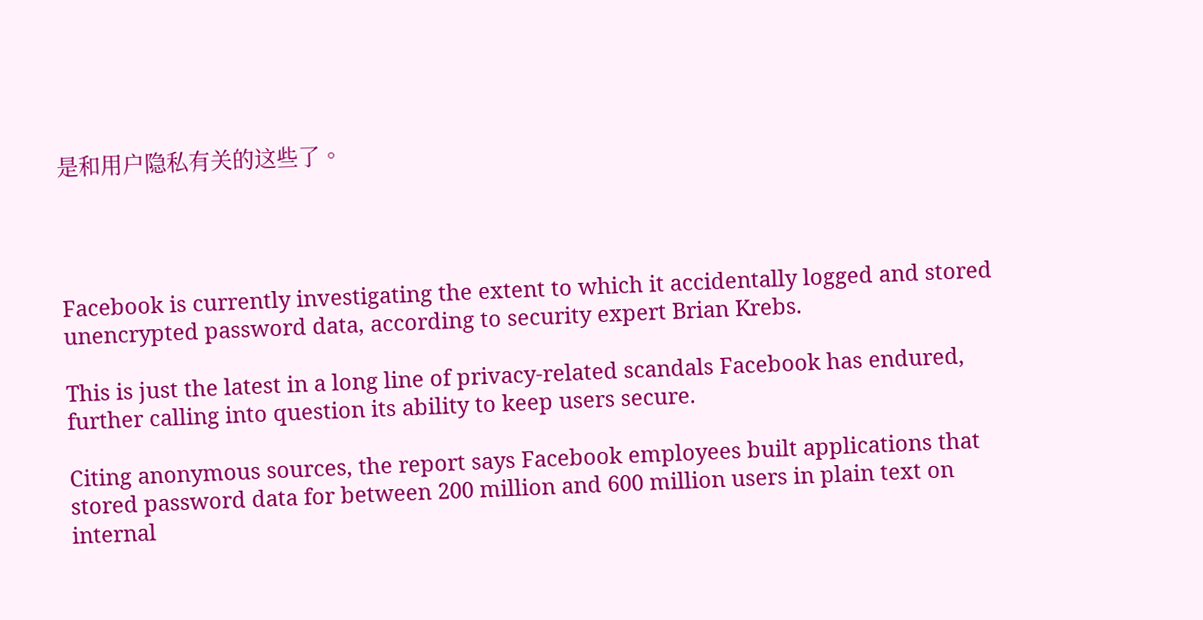是和用户隐私有关的这些了。




Facebook is currently investigating the extent to which it accidentally logged and stored unencrypted password data, according to security expert Brian Krebs.

This is just the latest in a long line of privacy-related scandals Facebook has endured, further calling into question its ability to keep users secure.

Citing anonymous sources, the report says Facebook employees built applications that stored password data for between 200 million and 600 million users in plain text on internal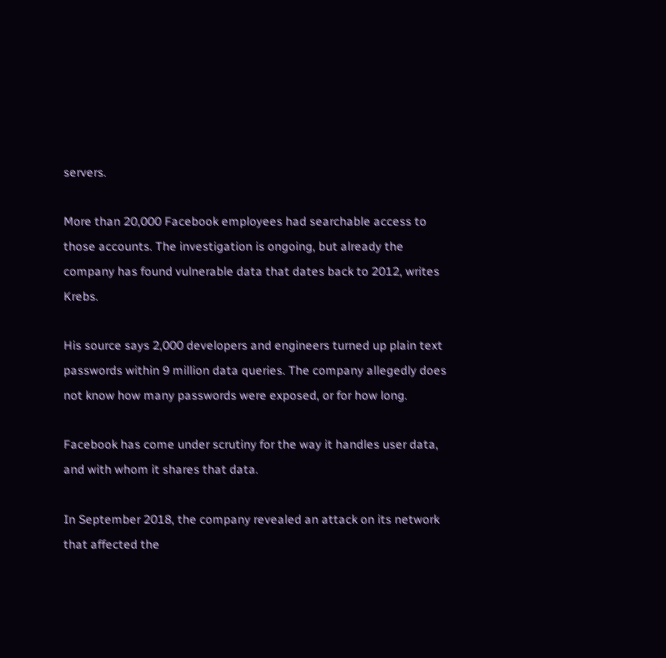servers.

More than 20,000 Facebook employees had searchable access to those accounts. The investigation is ongoing, but already the company has found vulnerable data that dates back to 2012, writes Krebs.

His source says 2,000 developers and engineers turned up plain text passwords within 9 million data queries. The company allegedly does not know how many passwords were exposed, or for how long.

Facebook has come under scrutiny for the way it handles user data, and with whom it shares that data.

In September 2018, the company revealed an attack on its network that affected the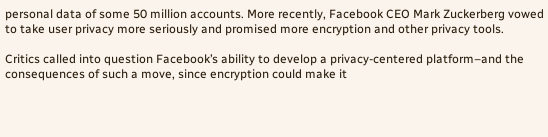personal data of some 50 million accounts. More recently, Facebook CEO Mark Zuckerberg vowed to take user privacy more seriously and promised more encryption and other privacy tools.

Critics called into question Facebook’s ability to develop a privacy-centered platform–and the consequences of such a move, since encryption could make it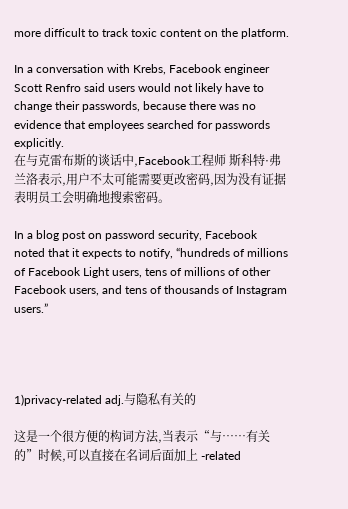more difficult to track toxic content on the platform.

In a conversation with Krebs, Facebook engineer Scott Renfro said users would not likely have to change their passwords, because there was no evidence that employees searched for passwords explicitly.
在与克雷布斯的谈话中,Facebook工程师 斯科特·弗兰洛表示,用户不太可能需要更改密码,因为没有证据表明员工会明确地搜索密码。

In a blog post on password security, Facebook noted that it expects to notify, “hundreds of millions of Facebook Light users, tens of millions of other Facebook users, and tens of thousands of Instagram users.”




1)privacy-related adj.与隐私有关的

这是一个很方便的构词方法,当表示“与……有关的”时候,可以直接在名词后面加上 -related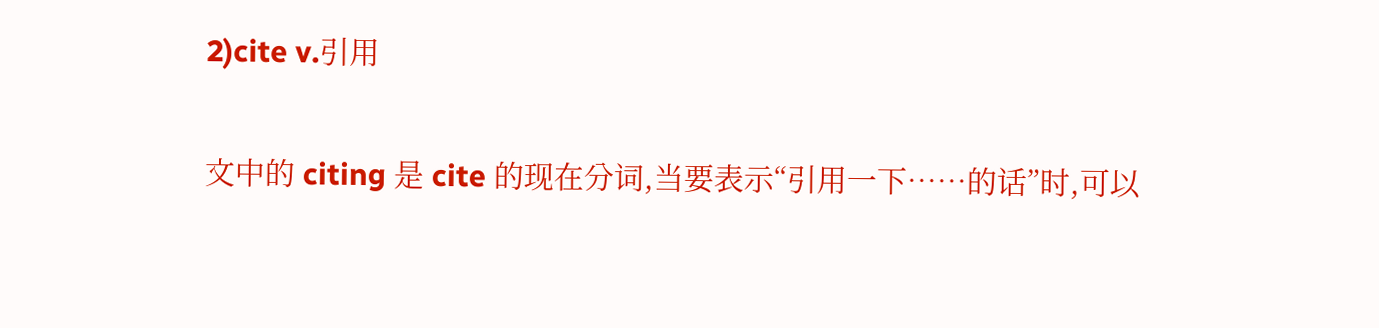2)cite v.引用

文中的 citing 是 cite 的现在分词,当要表示“引用一下……的话”时,可以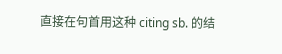直接在句首用这种 citing sb. 的结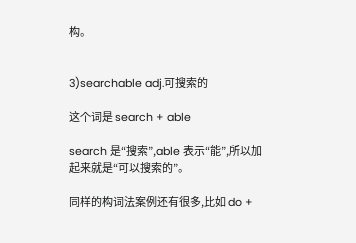构。


3)searchable adj.可搜索的

这个词是 search + able

search 是“搜索”,able 表示“能”,所以加起来就是“可以搜索的”。

同样的构词法案例还有很多,比如 do +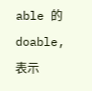able 的 doable,表示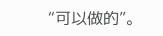“可以做的”。